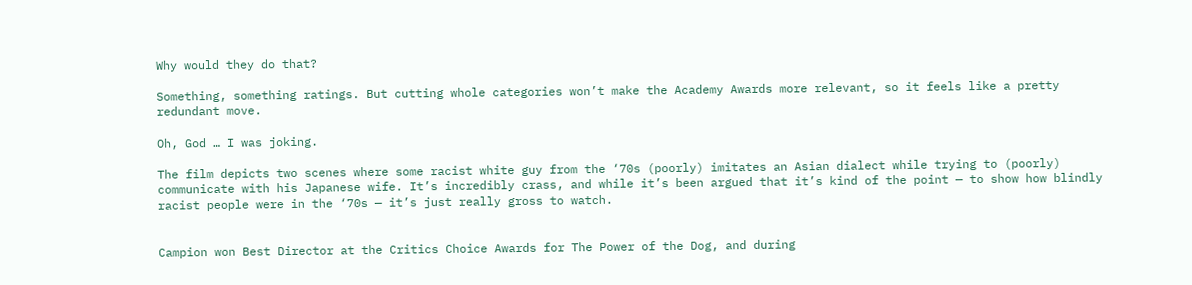Why would they do that?

Something, something ratings. But cutting whole categories won’t make the Academy Awards more relevant, so it feels like a pretty redundant move.

Oh, God … I was joking.

The film depicts two scenes where some racist white guy from the ‘70s (poorly) imitates an Asian dialect while trying to (poorly) communicate with his Japanese wife. It’s incredibly crass, and while it’s been argued that it’s kind of the point — to show how blindly racist people were in the ‘70s — it’s just really gross to watch.


Campion won Best Director at the Critics Choice Awards for The Power of the Dog, and during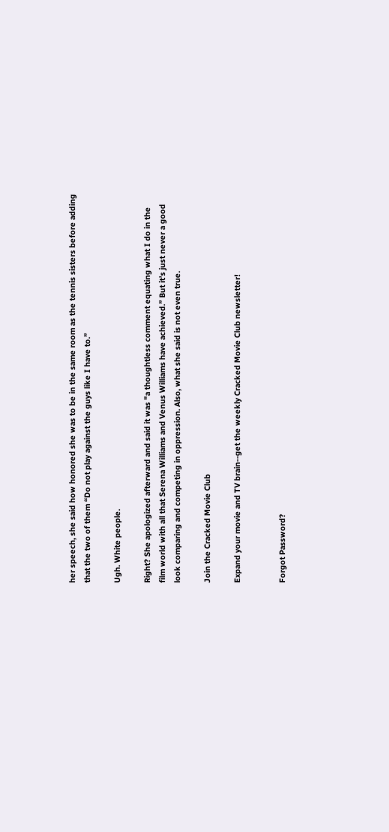her speech, she said how honored she was to be in the same room as the tennis sisters before adding that the two of them “Do not play against the guys like I have to.”

Ugh. White people.

Right? She apologized afterward and said it was "a thoughtless comment equating what I do in the film world with all that Serena Williams and Venus Williams have achieved.” But it’s just never a good look comparing and competing in oppression. Also, what she said is not even true.

Join the Cracked Movie Club

Expand your movie and TV brain--get the weekly Cracked Movie Club newsletter!


Forgot Password?